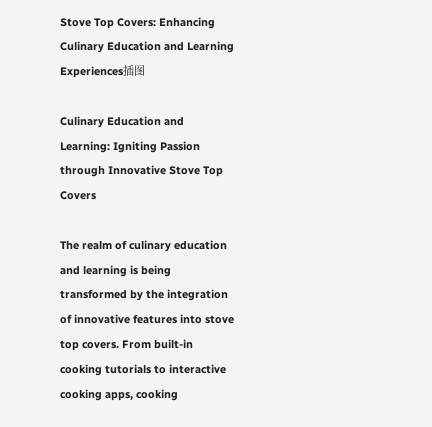Stove Top Covers: Enhancing Culinary Education and Learning Experiences插图

Culinary Education and Learning: Igniting Passion through Innovative Stove Top Covers

The realm of culinary education and learning is being transformed by the integration of innovative features into stove top covers. From built-in cooking tutorials to interactive cooking apps, cooking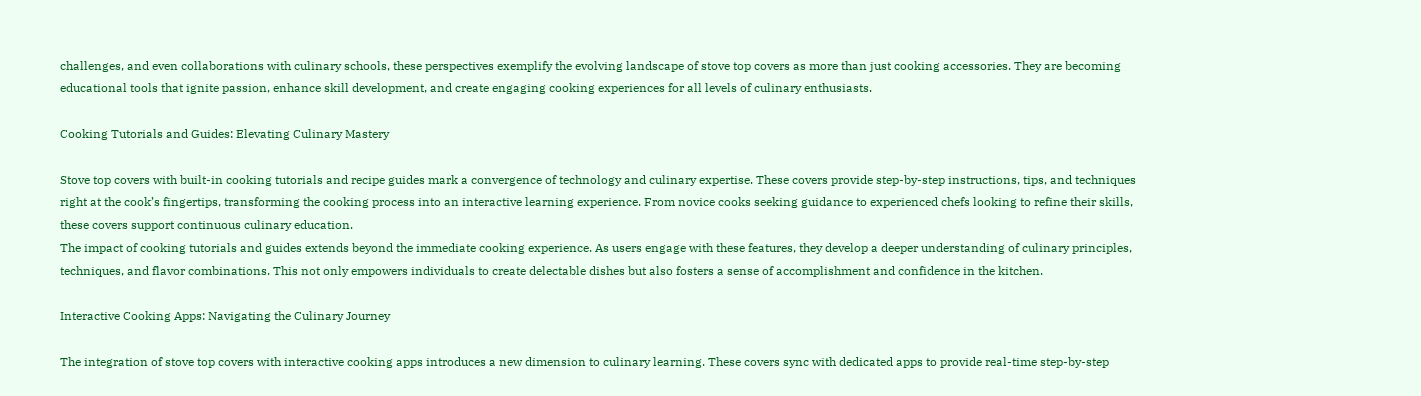challenges, and even collaborations with culinary schools, these perspectives exemplify the evolving landscape of stove top covers as more than just cooking accessories. They are becoming educational tools that ignite passion, enhance skill development, and create engaging cooking experiences for all levels of culinary enthusiasts.

Cooking Tutorials and Guides: Elevating Culinary Mastery

Stove top covers with built-in cooking tutorials and recipe guides mark a convergence of technology and culinary expertise. These covers provide step-by-step instructions, tips, and techniques right at the cook’s fingertips, transforming the cooking process into an interactive learning experience. From novice cooks seeking guidance to experienced chefs looking to refine their skills, these covers support continuous culinary education.
The impact of cooking tutorials and guides extends beyond the immediate cooking experience. As users engage with these features, they develop a deeper understanding of culinary principles, techniques, and flavor combinations. This not only empowers individuals to create delectable dishes but also fosters a sense of accomplishment and confidence in the kitchen.

Interactive Cooking Apps: Navigating the Culinary Journey

The integration of stove top covers with interactive cooking apps introduces a new dimension to culinary learning. These covers sync with dedicated apps to provide real-time step-by-step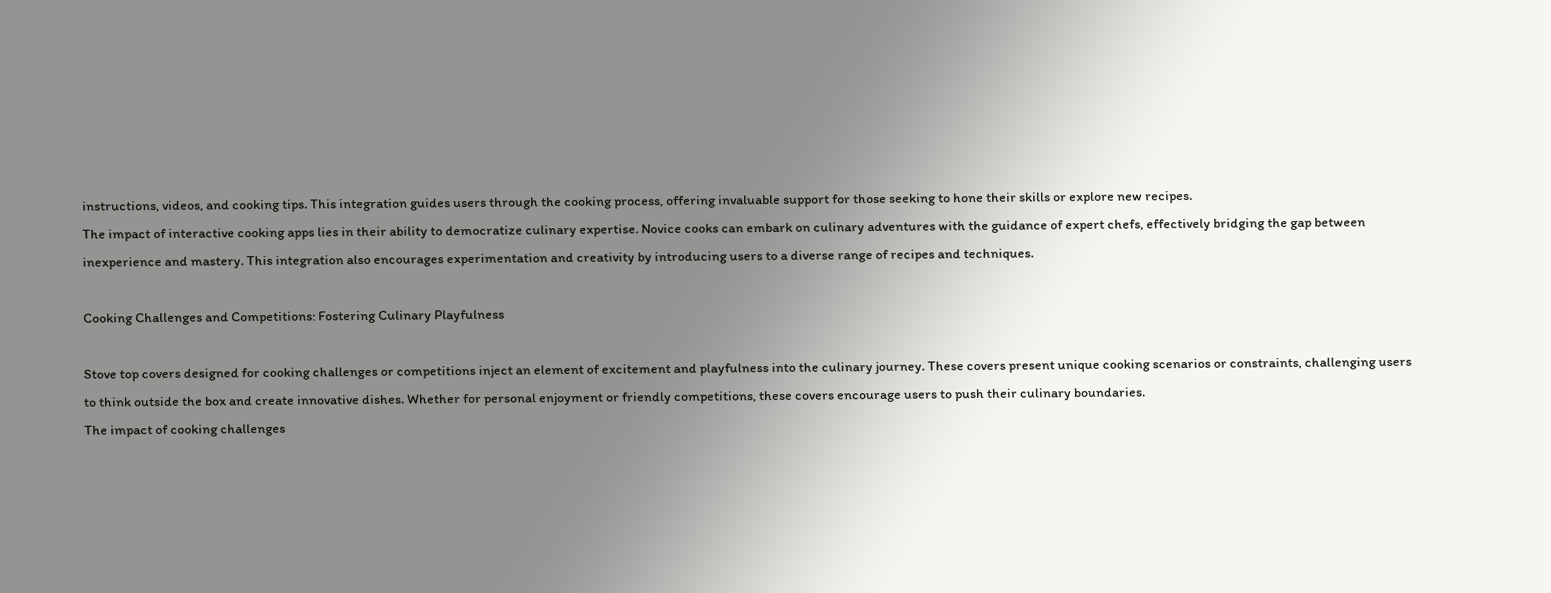instructions, videos, and cooking tips. This integration guides users through the cooking process, offering invaluable support for those seeking to hone their skills or explore new recipes.
The impact of interactive cooking apps lies in their ability to democratize culinary expertise. Novice cooks can embark on culinary adventures with the guidance of expert chefs, effectively bridging the gap between inexperience and mastery. This integration also encourages experimentation and creativity by introducing users to a diverse range of recipes and techniques.

Cooking Challenges and Competitions: Fostering Culinary Playfulness

Stove top covers designed for cooking challenges or competitions inject an element of excitement and playfulness into the culinary journey. These covers present unique cooking scenarios or constraints, challenging users to think outside the box and create innovative dishes. Whether for personal enjoyment or friendly competitions, these covers encourage users to push their culinary boundaries.
The impact of cooking challenges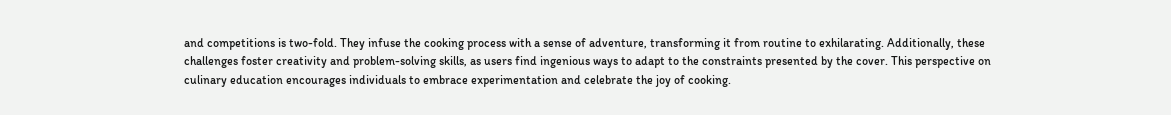and competitions is two-fold. They infuse the cooking process with a sense of adventure, transforming it from routine to exhilarating. Additionally, these challenges foster creativity and problem-solving skills, as users find ingenious ways to adapt to the constraints presented by the cover. This perspective on culinary education encourages individuals to embrace experimentation and celebrate the joy of cooking.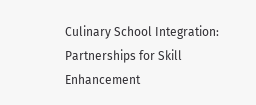Culinary School Integration: Partnerships for Skill Enhancement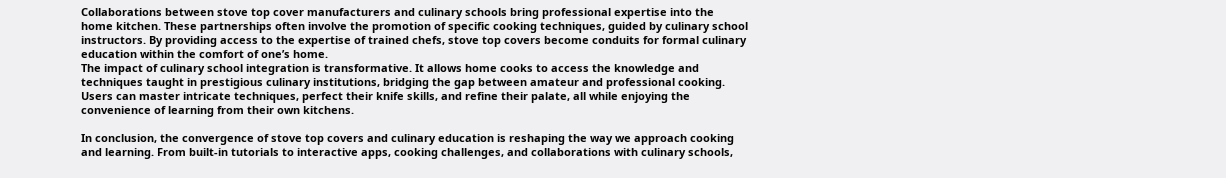Collaborations between stove top cover manufacturers and culinary schools bring professional expertise into the home kitchen. These partnerships often involve the promotion of specific cooking techniques, guided by culinary school instructors. By providing access to the expertise of trained chefs, stove top covers become conduits for formal culinary education within the comfort of one’s home.
The impact of culinary school integration is transformative. It allows home cooks to access the knowledge and techniques taught in prestigious culinary institutions, bridging the gap between amateur and professional cooking. Users can master intricate techniques, perfect their knife skills, and refine their palate, all while enjoying the convenience of learning from their own kitchens.

In conclusion, the convergence of stove top covers and culinary education is reshaping the way we approach cooking and learning. From built-in tutorials to interactive apps, cooking challenges, and collaborations with culinary schools,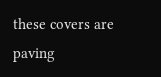these covers are paving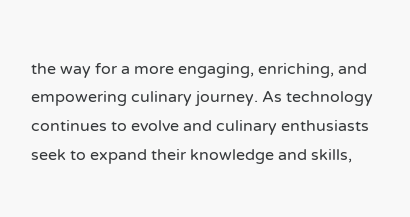the way for a more engaging, enriching, and empowering culinary journey. As technology continues to evolve and culinary enthusiasts seek to expand their knowledge and skills,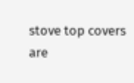stove top covers are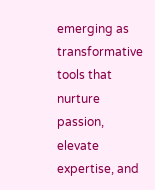emerging as transformative tools that nurture passion, elevate expertise, and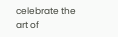celebrate the art of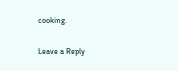cooking.

Leave a Reply